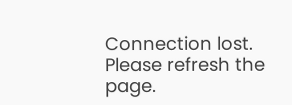Connection lost. Please refresh the page.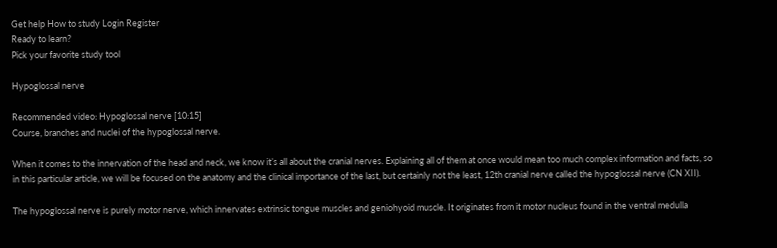Get help How to study Login Register
Ready to learn?
Pick your favorite study tool

Hypoglossal nerve

Recommended video: Hypoglossal nerve [10:15]
Course, branches and nuclei of the hypoglossal nerve.

When it comes to the innervation of the head and neck, we know it’s all about the cranial nerves. Explaining all of them at once would mean too much complex information and facts, so in this particular article, we will be focused on the anatomy and the clinical importance of the last, but certainly not the least, 12th cranial nerve called the hypoglossal nerve (CN XII).

The hypoglossal nerve is purely motor nerve, which innervates extrinsic tongue muscles and geniohyoid muscle. It originates from it motor nucleus found in the ventral medulla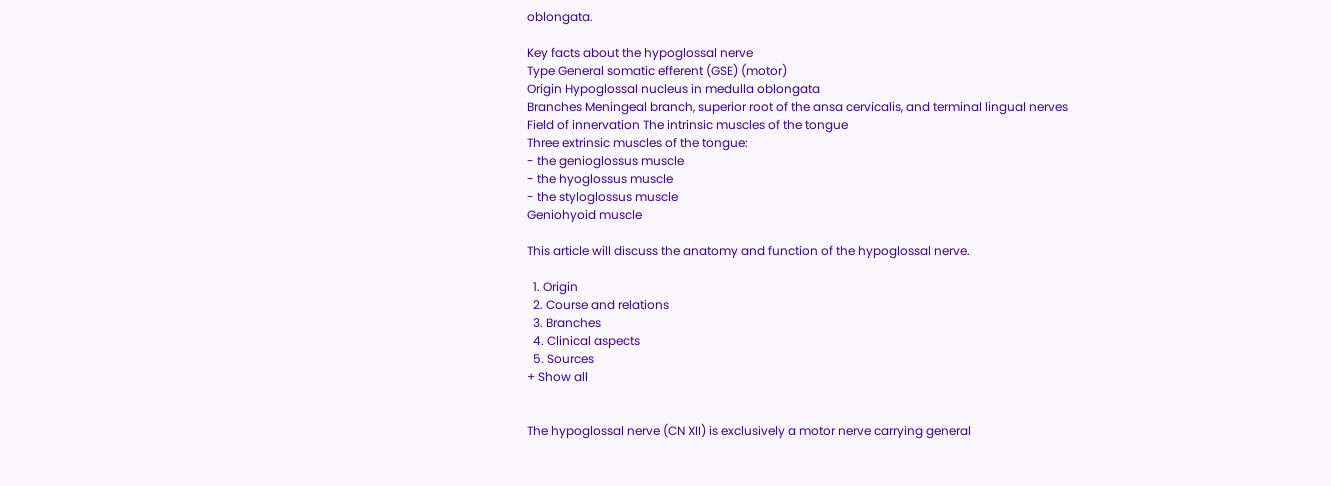oblongata.

Key facts about the hypoglossal nerve
Type General somatic efferent (GSE) (motor)
Origin Hypoglossal nucleus in medulla oblongata
Branches Meningeal branch, superior root of the ansa cervicalis, and terminal lingual nerves
Field of innervation The intrinsic muscles of the tongue
Three extrinsic muscles of the tongue:
- the genioglossus muscle
- the hyoglossus muscle
- the styloglossus muscle
Geniohyoid muscle

This article will discuss the anatomy and function of the hypoglossal nerve.

  1. Origin
  2. Course and relations
  3. Branches
  4. Clinical aspects
  5. Sources
+ Show all


The hypoglossal nerve (CN XII) is exclusively a motor nerve carrying general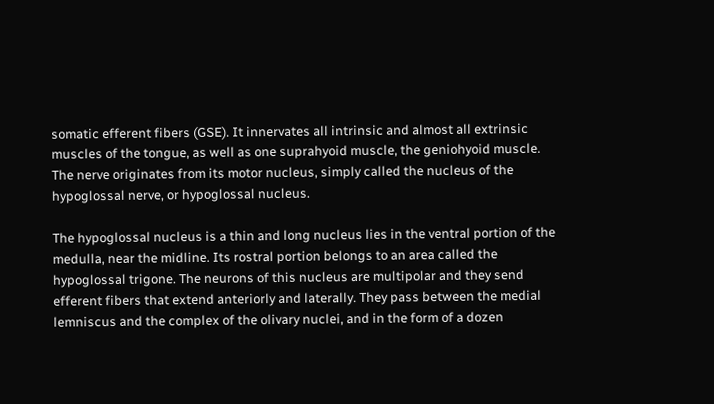somatic efferent fibers (GSE). It innervates all intrinsic and almost all extrinsic muscles of the tongue, as well as one suprahyoid muscle, the geniohyoid muscle. The nerve originates from its motor nucleus, simply called the nucleus of the hypoglossal nerve, or hypoglossal nucleus.

The hypoglossal nucleus is a thin and long nucleus lies in the ventral portion of the medulla, near the midline. Its rostral portion belongs to an area called the hypoglossal trigone. The neurons of this nucleus are multipolar and they send efferent fibers that extend anteriorly and laterally. They pass between the medial lemniscus and the complex of the olivary nuclei, and in the form of a dozen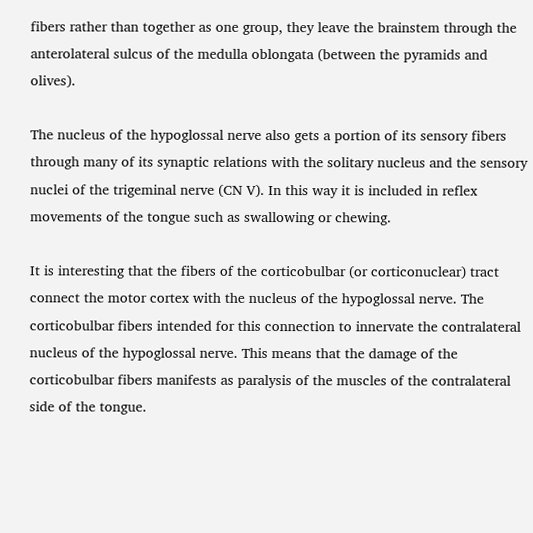fibers rather than together as one group, they leave the brainstem through the anterolateral sulcus of the medulla oblongata (between the pyramids and olives).

The nucleus of the hypoglossal nerve also gets a portion of its sensory fibers through many of its synaptic relations with the solitary nucleus and the sensory nuclei of the trigeminal nerve (CN V). In this way it is included in reflex movements of the tongue such as swallowing or chewing.

It is interesting that the fibers of the corticobulbar (or corticonuclear) tract connect the motor cortex with the nucleus of the hypoglossal nerve. The corticobulbar fibers intended for this connection to innervate the contralateral nucleus of the hypoglossal nerve. This means that the damage of the corticobulbar fibers manifests as paralysis of the muscles of the contralateral side of the tongue.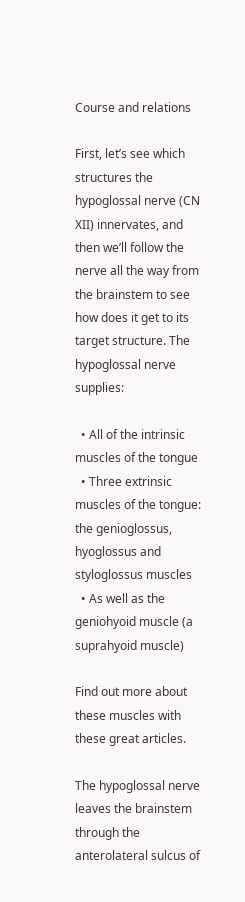Course and relations

First, let’s see which structures the hypoglossal nerve (CN XII) innervates, and then we’ll follow the nerve all the way from the brainstem to see how does it get to its target structure. The hypoglossal nerve supplies:

  • All of the intrinsic muscles of the tongue
  • Three extrinsic muscles of the tongue: the genioglossus, hyoglossus and styloglossus muscles
  • As well as the geniohyoid muscle (a suprahyoid muscle)

Find out more about these muscles with these great articles.

The hypoglossal nerve leaves the brainstem through the anterolateral sulcus of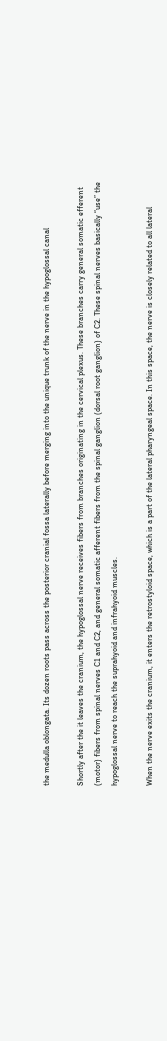the medulla oblongata. Its dozen roots pass across the posterior cranial fossa laterally before merging into the unique trunk of the nerve in the hypoglossal canal

Shortly after the it leaves the cranium, the hypoglossal nerve receives fibers from branches originating in the cervical plexus. These branches carry general somatic efferent (motor) fibers from spinal nerves C1 and C2, and general somatic afferent fibers from the spinal ganglion (dorsal root ganglion) of C2. These spinal nerves basically “use” the hypoglossal nerve to reach the suprahyoid and infrahyoid muscles.

When the nerve exits the cranium, it enters the retrostyloid space, which is a part of the lateral pharyngeal space. In this space, the nerve is closely related to all lateral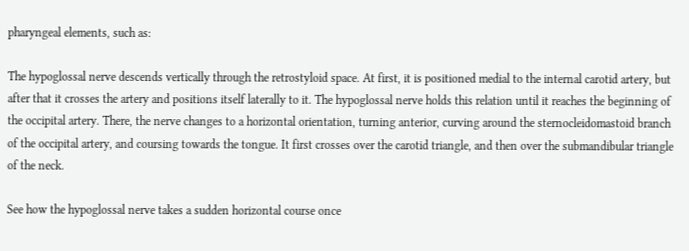pharyngeal elements, such as:

The hypoglossal nerve descends vertically through the retrostyloid space. At first, it is positioned medial to the internal carotid artery, but after that it crosses the artery and positions itself laterally to it. The hypoglossal nerve holds this relation until it reaches the beginning of the occipital artery. There, the nerve changes to a horizontal orientation, turning anterior, curving around the sternocleidomastoid branch of the occipital artery, and coursing towards the tongue. It first crosses over the carotid triangle, and then over the submandibular triangle of the neck.

See how the hypoglossal nerve takes a sudden horizontal course once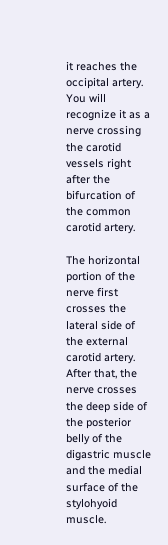it reaches the occipital artery. You will recognize it as a nerve crossing the carotid vessels right after the bifurcation of the common carotid artery.

The horizontal portion of the nerve first crosses the lateral side of the external carotid artery. After that, the nerve crosses the deep side of the posterior belly of the digastric muscle and the medial surface of the stylohyoid muscle.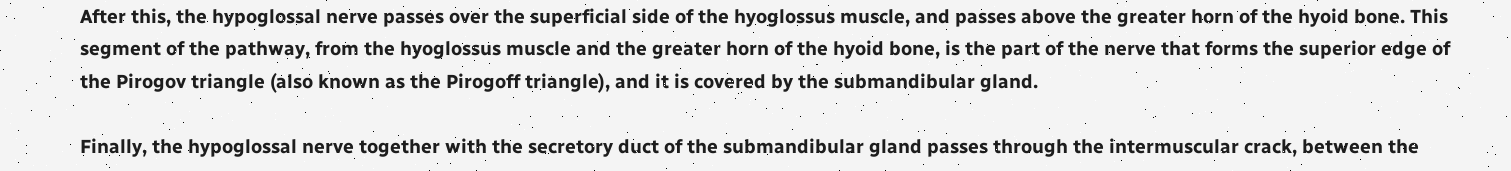After this, the hypoglossal nerve passes over the superficial side of the hyoglossus muscle, and passes above the greater horn of the hyoid bone. This segment of the pathway, from the hyoglossus muscle and the greater horn of the hyoid bone, is the part of the nerve that forms the superior edge of the Pirogov triangle (also known as the Pirogoff triangle), and it is covered by the submandibular gland.

Finally, the hypoglossal nerve together with the secretory duct of the submandibular gland passes through the intermuscular crack, between the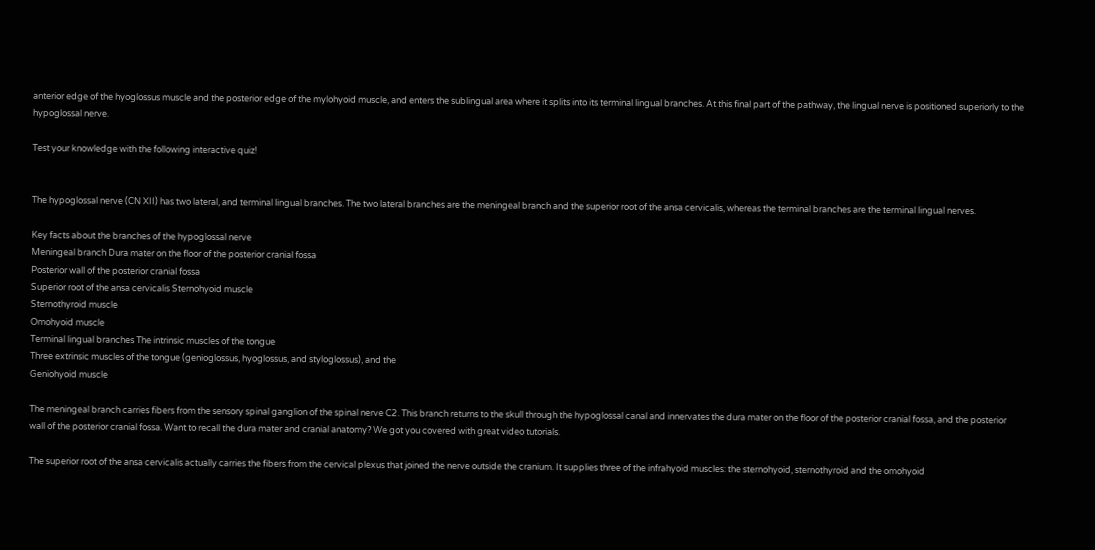anterior edge of the hyoglossus muscle and the posterior edge of the mylohyoid muscle, and enters the sublingual area where it splits into its terminal lingual branches. At this final part of the pathway, the lingual nerve is positioned superiorly to the hypoglossal nerve.

Test your knowledge with the following interactive quiz!


The hypoglossal nerve (CN XII) has two lateral, and terminal lingual branches. The two lateral branches are the meningeal branch and the superior root of the ansa cervicalis, whereas the terminal branches are the terminal lingual nerves.

Key facts about the branches of the hypoglossal nerve
Meningeal branch Dura mater on the floor of the posterior cranial fossa
Posterior wall of the posterior cranial fossa
Superior root of the ansa cervicalis Sternohyoid muscle
Sternothyroid muscle
Omohyoid muscle
Terminal lingual branches The intrinsic muscles of the tongue
Three extrinsic muscles of the tongue (genioglossus, hyoglossus, and styloglossus), and the
Geniohyoid muscle

The meningeal branch carries fibers from the sensory spinal ganglion of the spinal nerve C2. This branch returns to the skull through the hypoglossal canal and innervates the dura mater on the floor of the posterior cranial fossa, and the posterior wall of the posterior cranial fossa. Want to recall the dura mater and cranial anatomy? We got you covered with great video tutorials.

The superior root of the ansa cervicalis actually carries the fibers from the cervical plexus that joined the nerve outside the cranium. It supplies three of the infrahyoid muscles: the sternohyoid, sternothyroid and the omohyoid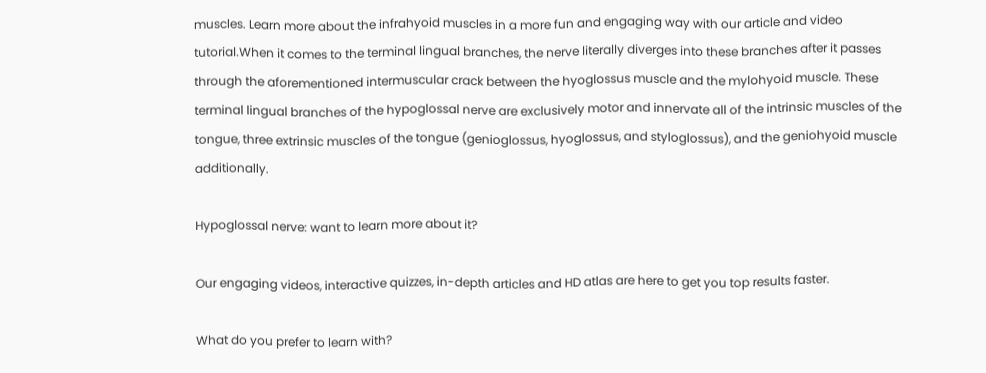muscles. Learn more about the infrahyoid muscles in a more fun and engaging way with our article and video tutorial.When it comes to the terminal lingual branches, the nerve literally diverges into these branches after it passes through the aforementioned intermuscular crack between the hyoglossus muscle and the mylohyoid muscle. These terminal lingual branches of the hypoglossal nerve are exclusively motor and innervate all of the intrinsic muscles of the tongue, three extrinsic muscles of the tongue (genioglossus, hyoglossus, and styloglossus), and the geniohyoid muscle additionally.

Hypoglossal nerve: want to learn more about it?

Our engaging videos, interactive quizzes, in-depth articles and HD atlas are here to get you top results faster.

What do you prefer to learn with?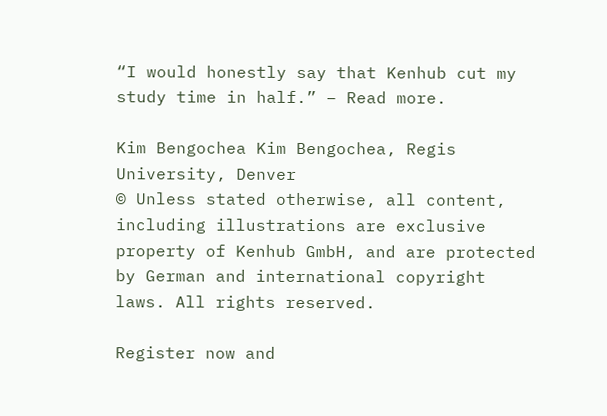“I would honestly say that Kenhub cut my study time in half.” – Read more.

Kim Bengochea Kim Bengochea, Regis University, Denver
© Unless stated otherwise, all content, including illustrations are exclusive property of Kenhub GmbH, and are protected by German and international copyright laws. All rights reserved.

Register now and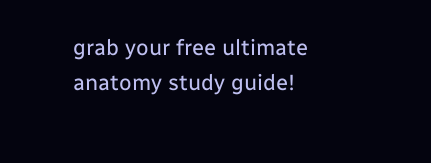grab your free ultimate anatomy study guide!